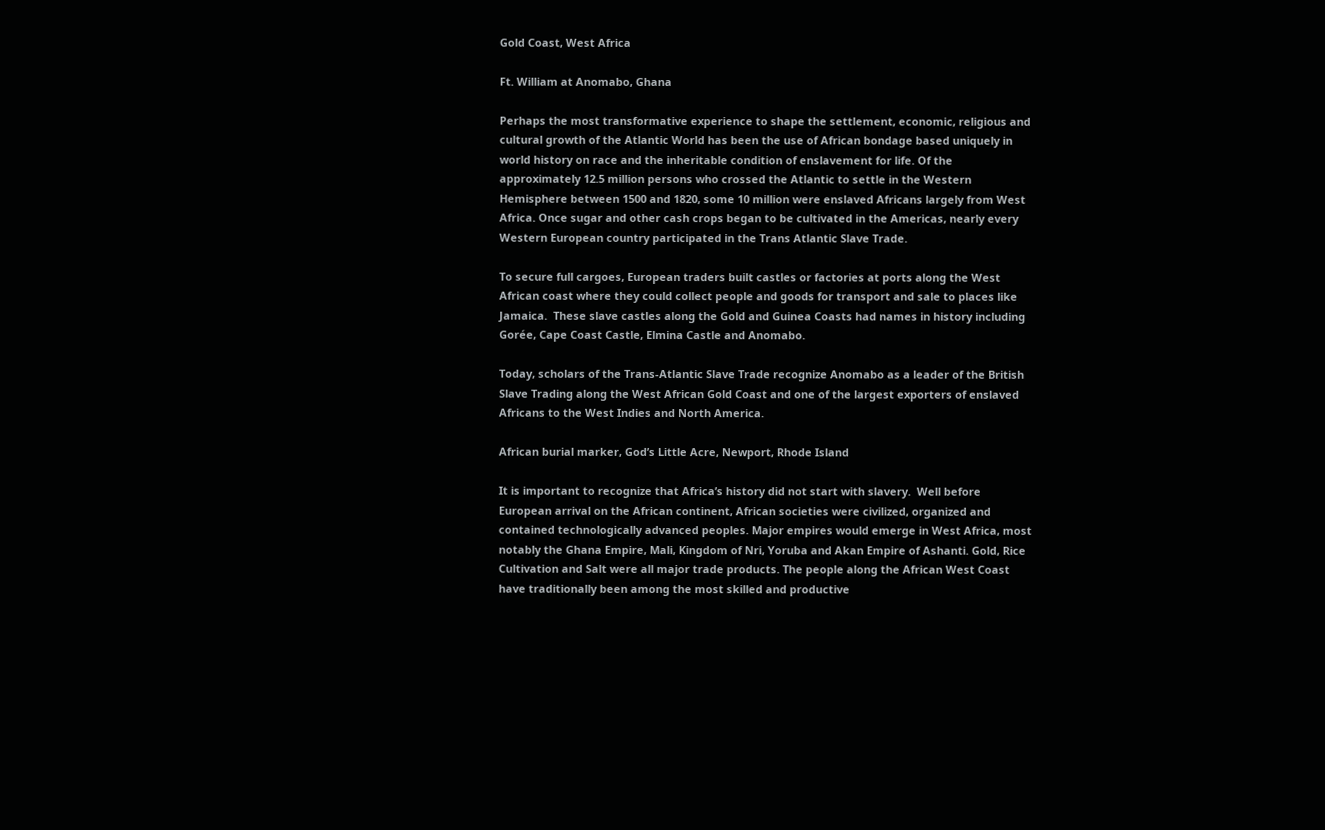Gold Coast, West Africa

Ft. William at Anomabo, Ghana

Perhaps the most transformative experience to shape the settlement, economic, religious and cultural growth of the Atlantic World has been the use of African bondage based uniquely in world history on race and the inheritable condition of enslavement for life. Of the approximately 12.5 million persons who crossed the Atlantic to settle in the Western Hemisphere between 1500 and 1820, some 10 million were enslaved Africans largely from West Africa. Once sugar and other cash crops began to be cultivated in the Americas, nearly every Western European country participated in the Trans Atlantic Slave Trade.

To secure full cargoes, European traders built castles or factories at ports along the West African coast where they could collect people and goods for transport and sale to places like Jamaica.  These slave castles along the Gold and Guinea Coasts had names in history including Gorée, Cape Coast Castle, Elmina Castle and Anomabo.

Today, scholars of the Trans-Atlantic Slave Trade recognize Anomabo as a leader of the British Slave Trading along the West African Gold Coast and one of the largest exporters of enslaved Africans to the West Indies and North America.

African burial marker, God’s Little Acre, Newport, Rhode Island

It is important to recognize that Africa’s history did not start with slavery.  Well before European arrival on the African continent, African societies were civilized, organized and contained technologically advanced peoples. Major empires would emerge in West Africa, most notably the Ghana Empire, Mali, Kingdom of Nri, Yoruba and Akan Empire of Ashanti. Gold, Rice Cultivation and Salt were all major trade products. The people along the African West Coast have traditionally been among the most skilled and productive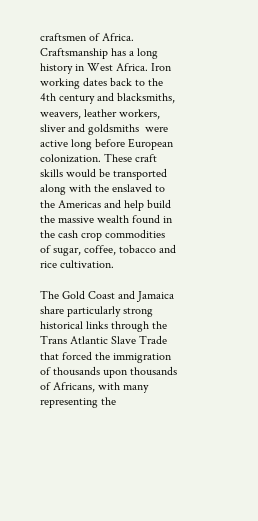craftsmen of Africa. Craftsmanship has a long history in West Africa. Iron working dates back to the 4th century and blacksmiths, weavers, leather workers, sliver and goldsmiths  were active long before European colonization. These craft skills would be transported along with the enslaved to the Americas and help build the massive wealth found in the cash crop commodities of sugar, coffee, tobacco and rice cultivation.

The Gold Coast and Jamaica share particularly strong historical links through the Trans Atlantic Slave Trade that forced the immigration of thousands upon thousands of Africans, with many representing the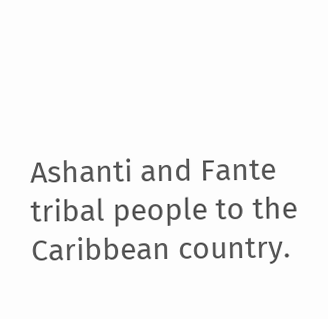Ashanti and Fante tribal people to the Caribbean country.